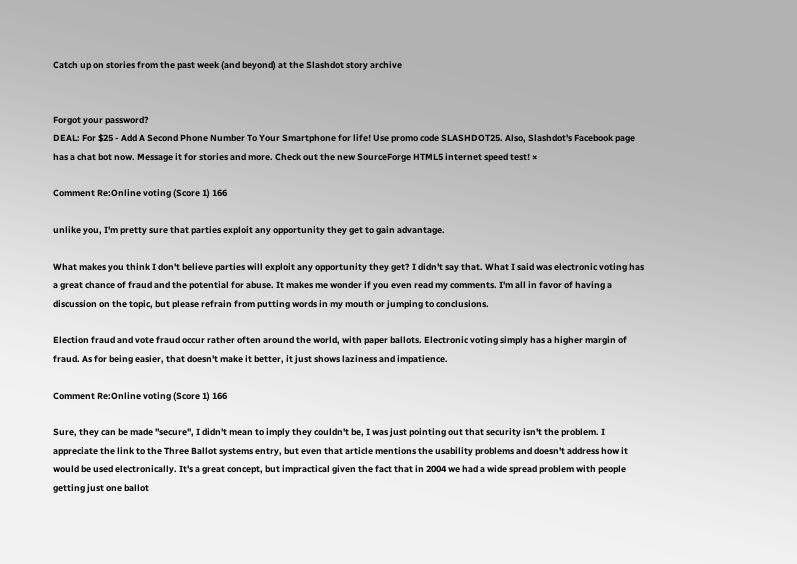Catch up on stories from the past week (and beyond) at the Slashdot story archive


Forgot your password?
DEAL: For $25 - Add A Second Phone Number To Your Smartphone for life! Use promo code SLASHDOT25. Also, Slashdot's Facebook page has a chat bot now. Message it for stories and more. Check out the new SourceForge HTML5 internet speed test! ×

Comment Re:Online voting (Score 1) 166

unlike you, I'm pretty sure that parties exploit any opportunity they get to gain advantage.

What makes you think I don't believe parties will exploit any opportunity they get? I didn't say that. What I said was electronic voting has a great chance of fraud and the potential for abuse. It makes me wonder if you even read my comments. I'm all in favor of having a discussion on the topic, but please refrain from putting words in my mouth or jumping to conclusions.

Election fraud and vote fraud occur rather often around the world, with paper ballots. Electronic voting simply has a higher margin of fraud. As for being easier, that doesn't make it better, it just shows laziness and impatience.

Comment Re:Online voting (Score 1) 166

Sure, they can be made "secure", I didn't mean to imply they couldn't be, I was just pointing out that security isn't the problem. I appreciate the link to the Three Ballot systems entry, but even that article mentions the usability problems and doesn't address how it would be used electronically. It's a great concept, but impractical given the fact that in 2004 we had a wide spread problem with people getting just one ballot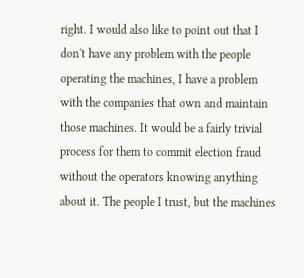right. I would also like to point out that I don't have any problem with the people operating the machines, I have a problem with the companies that own and maintain those machines. It would be a fairly trivial process for them to commit election fraud without the operators knowing anything about it. The people I trust, but the machines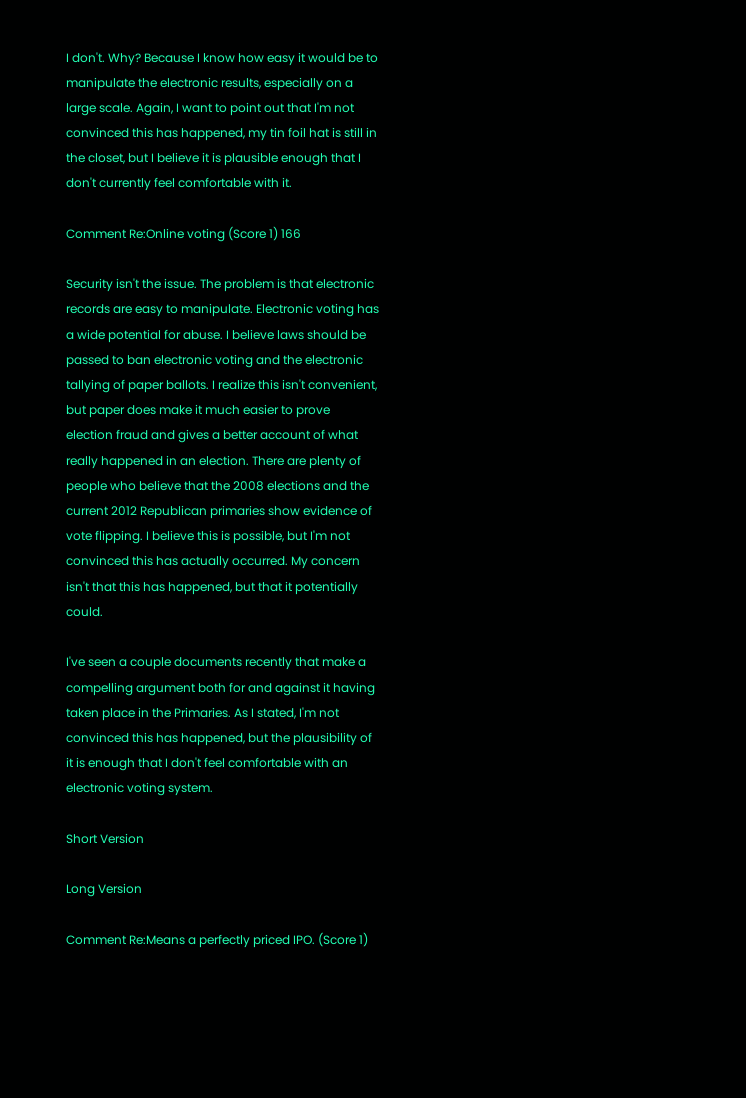I don't. Why? Because I know how easy it would be to manipulate the electronic results, especially on a large scale. Again, I want to point out that I'm not convinced this has happened, my tin foil hat is still in the closet, but I believe it is plausible enough that I don't currently feel comfortable with it.

Comment Re:Online voting (Score 1) 166

Security isn't the issue. The problem is that electronic records are easy to manipulate. Electronic voting has a wide potential for abuse. I believe laws should be passed to ban electronic voting and the electronic tallying of paper ballots. I realize this isn't convenient, but paper does make it much easier to prove election fraud and gives a better account of what really happened in an election. There are plenty of people who believe that the 2008 elections and the current 2012 Republican primaries show evidence of vote flipping. I believe this is possible, but I'm not convinced this has actually occurred. My concern isn't that this has happened, but that it potentially could.

I've seen a couple documents recently that make a compelling argument both for and against it having taken place in the Primaries. As I stated, I'm not convinced this has happened, but the plausibility of it is enough that I don't feel comfortable with an electronic voting system.

Short Version

Long Version

Comment Re:Means a perfectly priced IPO. (Score 1)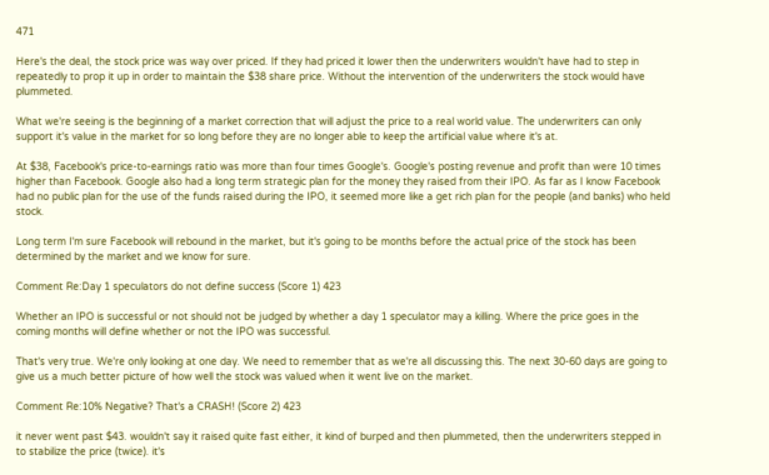471

Here's the deal, the stock price was way over priced. If they had priced it lower then the underwriters wouldn't have had to step in repeatedly to prop it up in order to maintain the $38 share price. Without the intervention of the underwriters the stock would have plummeted.

What we're seeing is the beginning of a market correction that will adjust the price to a real world value. The underwriters can only support it's value in the market for so long before they are no longer able to keep the artificial value where it's at.

At $38, Facebook's price-to-earnings ratio was more than four times Google's. Google's posting revenue and profit than were 10 times higher than Facebook. Google also had a long term strategic plan for the money they raised from their IPO. As far as I know Facebook had no public plan for the use of the funds raised during the IPO, it seemed more like a get rich plan for the people (and banks) who held stock.

Long term I'm sure Facebook will rebound in the market, but it's going to be months before the actual price of the stock has been determined by the market and we know for sure.

Comment Re:Day 1 speculators do not define success (Score 1) 423

Whether an IPO is successful or not should not be judged by whether a day 1 speculator may a killing. Where the price goes in the coming months will define whether or not the IPO was successful.

That's very true. We're only looking at one day. We need to remember that as we're all discussing this. The next 30-60 days are going to give us a much better picture of how well the stock was valued when it went live on the market.

Comment Re:10% Negative? That's a CRASH! (Score 2) 423

it never went past $43. wouldn't say it raised quite fast either, it kind of burped and then plummeted, then the underwriters stepped in to stabilize the price (twice). it's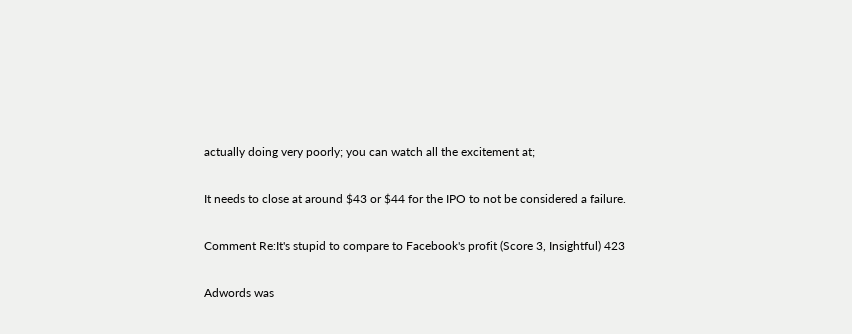actually doing very poorly; you can watch all the excitement at;

It needs to close at around $43 or $44 for the IPO to not be considered a failure.

Comment Re:It's stupid to compare to Facebook's profit (Score 3, Insightful) 423

Adwords was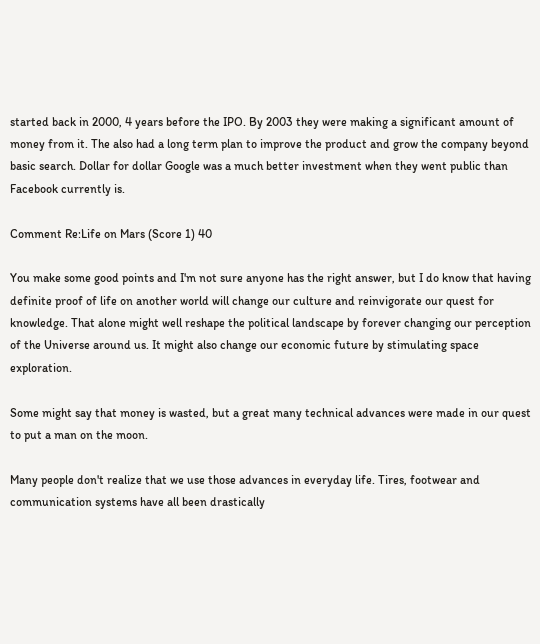started back in 2000, 4 years before the IPO. By 2003 they were making a significant amount of money from it. The also had a long term plan to improve the product and grow the company beyond basic search. Dollar for dollar Google was a much better investment when they went public than Facebook currently is.

Comment Re:Life on Mars (Score 1) 40

You make some good points and I'm not sure anyone has the right answer, but I do know that having definite proof of life on another world will change our culture and reinvigorate our quest for knowledge. That alone might well reshape the political landscape by forever changing our perception of the Universe around us. It might also change our economic future by stimulating space exploration.

Some might say that money is wasted, but a great many technical advances were made in our quest to put a man on the moon.

Many people don't realize that we use those advances in everyday life. Tires, footwear and communication systems have all been drastically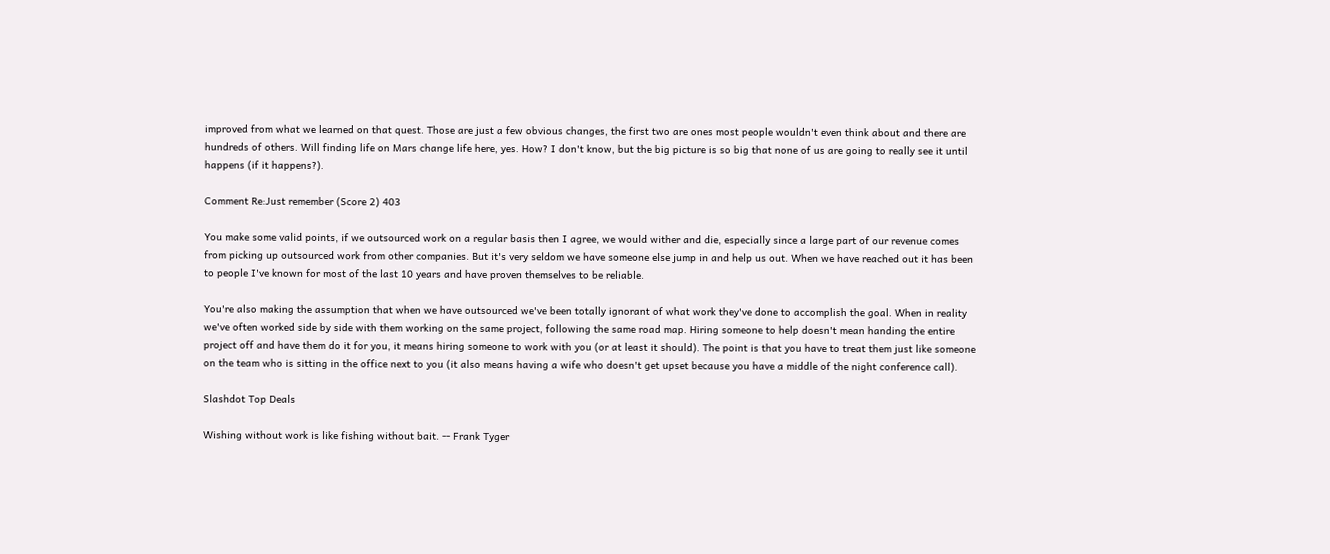improved from what we learned on that quest. Those are just a few obvious changes, the first two are ones most people wouldn't even think about and there are hundreds of others. Will finding life on Mars change life here, yes. How? I don't know, but the big picture is so big that none of us are going to really see it until happens (if it happens?).

Comment Re:Just remember (Score 2) 403

You make some valid points, if we outsourced work on a regular basis then I agree, we would wither and die, especially since a large part of our revenue comes from picking up outsourced work from other companies. But it's very seldom we have someone else jump in and help us out. When we have reached out it has been to people I've known for most of the last 10 years and have proven themselves to be reliable.

You're also making the assumption that when we have outsourced we've been totally ignorant of what work they've done to accomplish the goal. When in reality we've often worked side by side with them working on the same project, following the same road map. Hiring someone to help doesn't mean handing the entire project off and have them do it for you, it means hiring someone to work with you (or at least it should). The point is that you have to treat them just like someone on the team who is sitting in the office next to you (it also means having a wife who doesn't get upset because you have a middle of the night conference call).

Slashdot Top Deals

Wishing without work is like fishing without bait. -- Frank Tyger